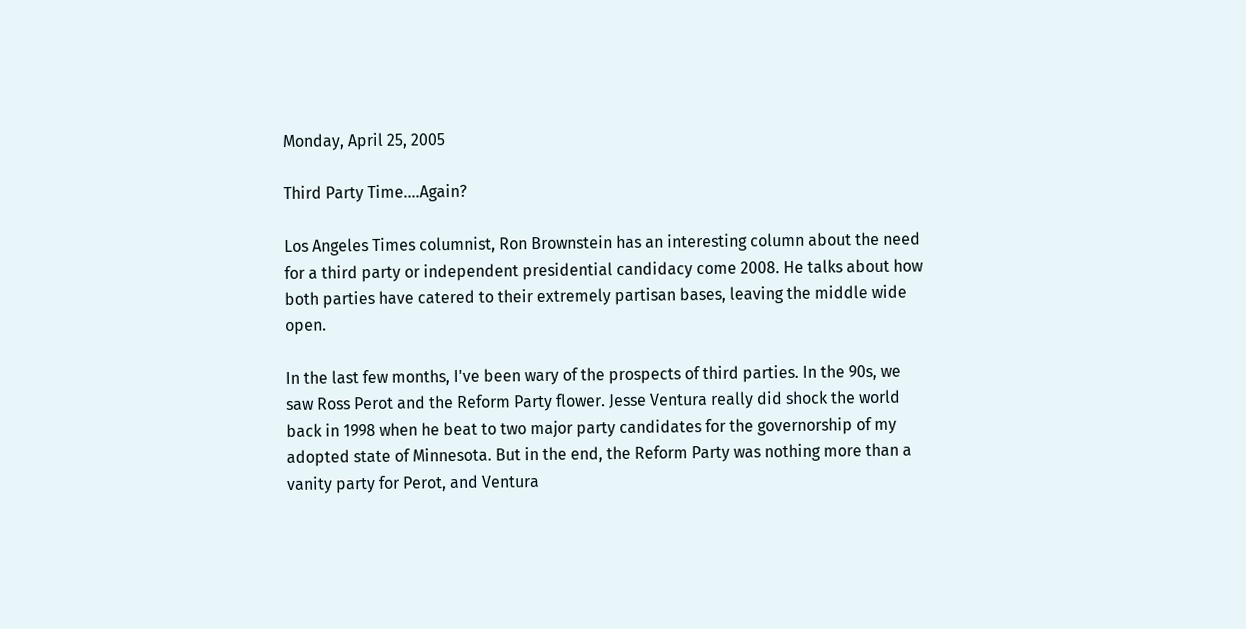Monday, April 25, 2005

Third Party Time....Again?

Los Angeles Times columnist, Ron Brownstein has an interesting column about the need for a third party or independent presidential candidacy come 2008. He talks about how both parties have catered to their extremely partisan bases, leaving the middle wide open.

In the last few months, I've been wary of the prospects of third parties. In the 90s, we saw Ross Perot and the Reform Party flower. Jesse Ventura really did shock the world back in 1998 when he beat to two major party candidates for the governorship of my adopted state of Minnesota. But in the end, the Reform Party was nothing more than a vanity party for Perot, and Ventura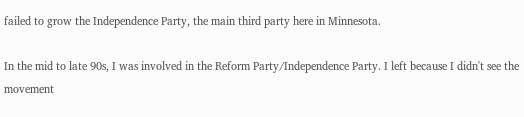failed to grow the Independence Party, the main third party here in Minnesota.

In the mid to late 90s, I was involved in the Reform Party/Independence Party. I left because I didn't see the movement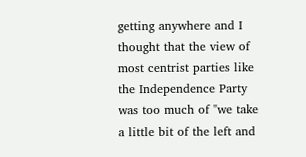getting anywhere and I thought that the view of most centrist parties like the Independence Party was too much of "we take a little bit of the left and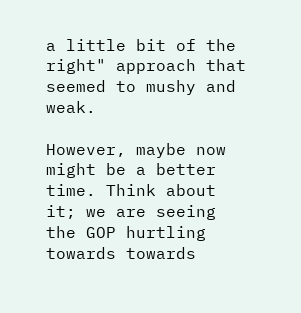a little bit of the right" approach that seemed to mushy and weak.

However, maybe now might be a better time. Think about it; we are seeing the GOP hurtling towards towards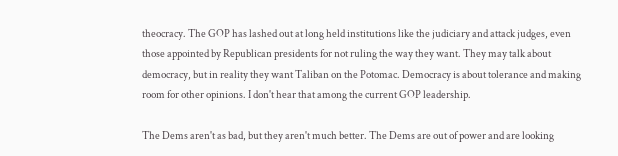theocracy. The GOP has lashed out at long held institutions like the judiciary and attack judges, even those appointed by Republican presidents for not ruling the way they want. They may talk about democracy, but in reality they want Taliban on the Potomac. Democracy is about tolerance and making room for other opinions. I don't hear that among the current GOP leadership.

The Dems aren't as bad, but they aren't much better. The Dems are out of power and are looking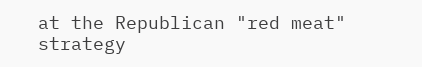at the Republican "red meat" strategy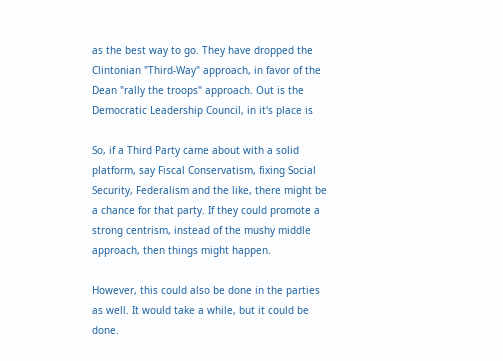as the best way to go. They have dropped the Clintonian "Third-Way" approach, in favor of the Dean "rally the troops" approach. Out is the Democratic Leadership Council, in it's place is

So, if a Third Party came about with a solid platform, say Fiscal Conservatism, fixing Social Security, Federalism and the like, there might be a chance for that party. If they could promote a strong centrism, instead of the mushy middle approach, then things might happen.

However, this could also be done in the parties as well. It would take a while, but it could be done.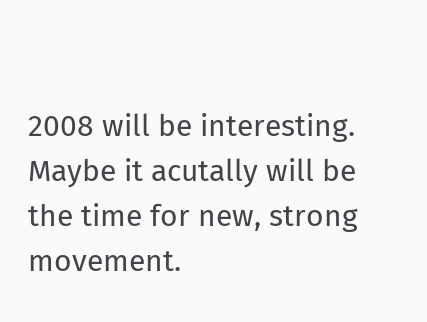2008 will be interesting. Maybe it acutally will be the time for new, strong movement.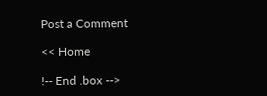Post a Comment

<< Home

!-- End .box -->